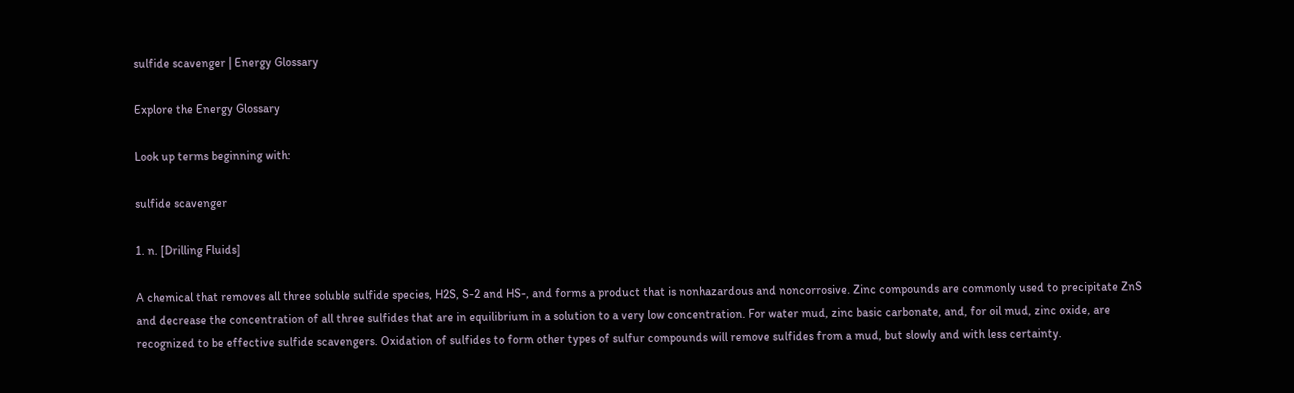sulfide scavenger | Energy Glossary

Explore the Energy Glossary

Look up terms beginning with:

sulfide scavenger

1. n. [Drilling Fluids]

A chemical that removes all three soluble sulfide species, H2S, S-2 and HS-, and forms a product that is nonhazardous and noncorrosive. Zinc compounds are commonly used to precipitate ZnS and decrease the concentration of all three sulfides that are in equilibrium in a solution to a very low concentration. For water mud, zinc basic carbonate, and, for oil mud, zinc oxide, are recognized to be effective sulfide scavengers. Oxidation of sulfides to form other types of sulfur compounds will remove sulfides from a mud, but slowly and with less certainty.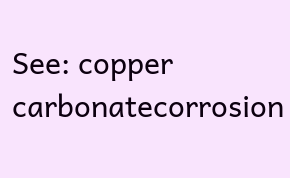See: copper carbonatecorrosion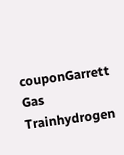couponGarrett Gas Trainhydrogen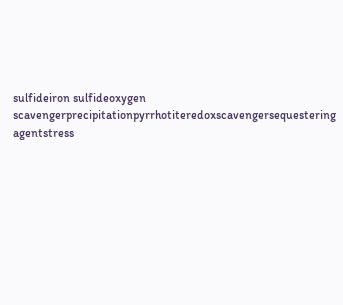sulfideiron sulfideoxygen scavengerprecipitationpyrrhotiteredoxscavengersequestering agentstress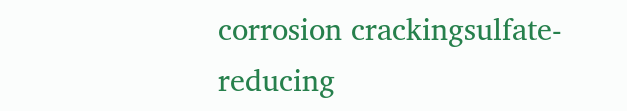corrosion crackingsulfate-reducing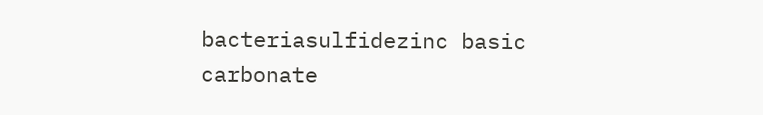bacteriasulfidezinc basic carbonate